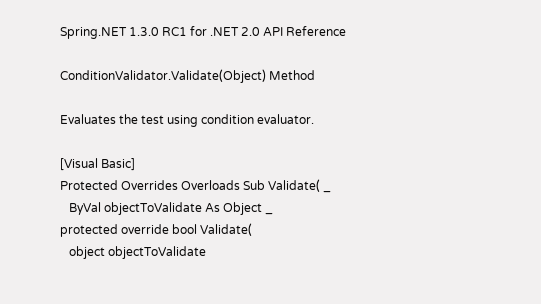Spring.NET 1.3.0 RC1 for .NET 2.0 API Reference

ConditionValidator.Validate(Object) Method

Evaluates the test using condition evaluator.

[Visual Basic]
Protected Overrides Overloads Sub Validate( _
   ByVal objectToValidate As Object _
protected override bool Validate(
   object objectToValidate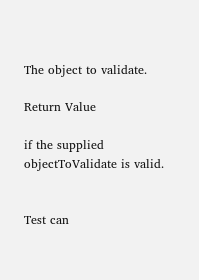The object to validate.

Return Value

if the supplied objectToValidate is valid.


Test can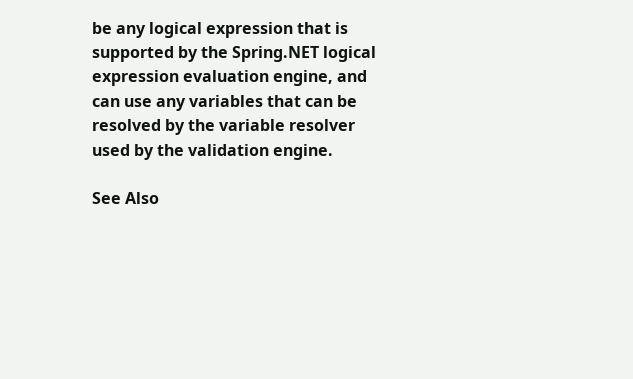be any logical expression that is supported by the Spring.NET logical expression evaluation engine, and can use any variables that can be resolved by the variable resolver used by the validation engine.

See Also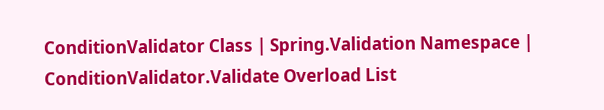ConditionValidator Class | Spring.Validation Namespace | ConditionValidator.Validate Overload List